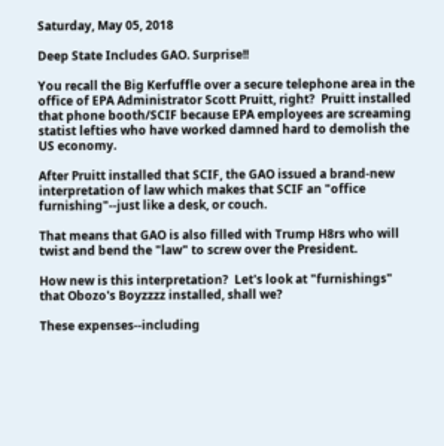Saturday, May 05, 2018

Deep State Includes GAO. Surprise!!

You recall the Big Kerfuffle over a secure telephone area in the office of EPA Administrator Scott Pruitt, right?  Pruitt installed that phone booth/SCIF because EPA employees are screaming statist lefties who have worked damned hard to demolish the US economy.

After Pruitt installed that SCIF, the GAO issued a brand-new interpretation of law which makes that SCIF an "office furnishing"--just like a desk, or couch.

That means that GAO is also filled with Trump H8rs who will twist and bend the "law" to screw over the President.

How new is this interpretation?  Let's look at "furnishings" that Obozo's Boyzzzz installed, shall we?

These expenses--including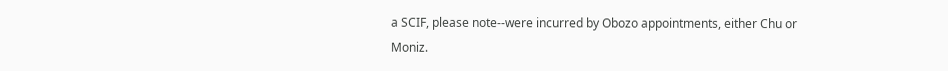a SCIF, please note--were incurred by Obozo appointments, either Chu or Moniz.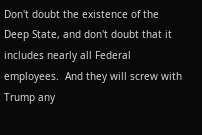Don't doubt the existence of the Deep State, and don't doubt that it includes nearly all Federal employees.  And they will screw with Trump any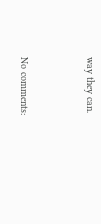way they can.


No comments: